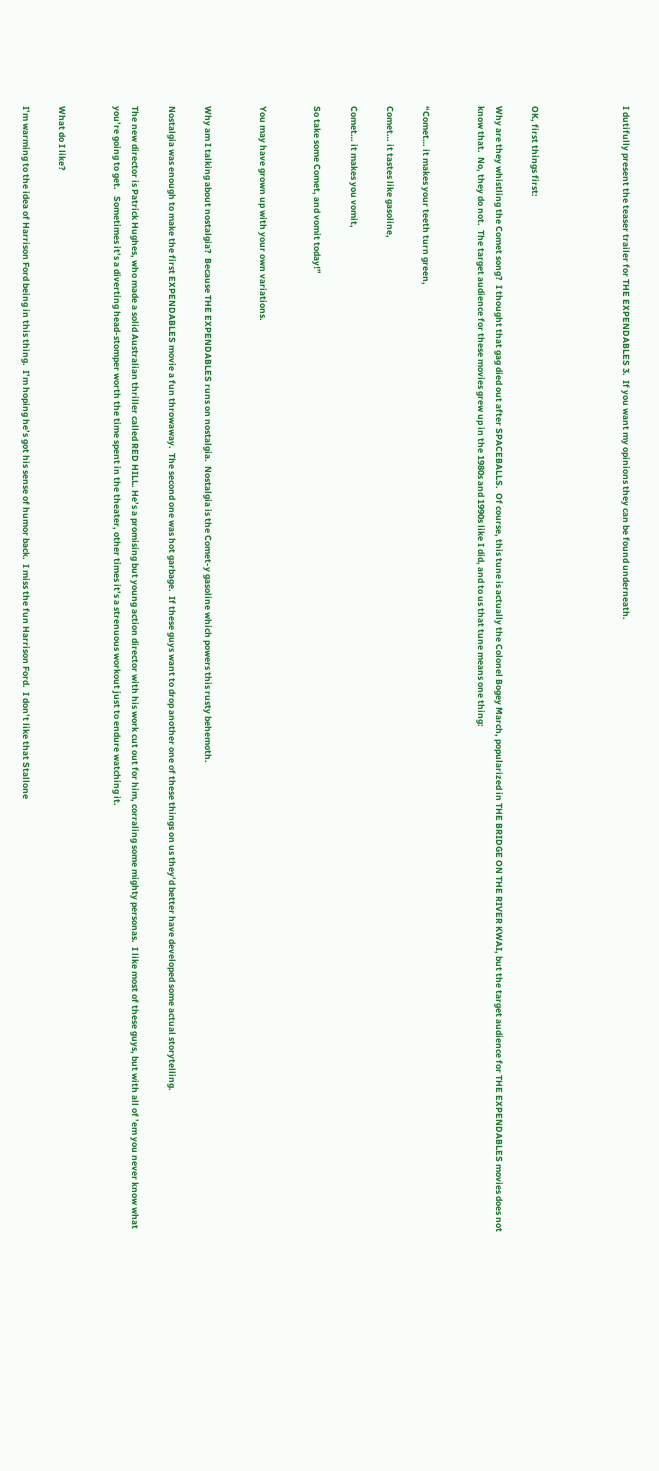I dutifully present the teaser trailer for THE EXPENDABLES 3.  If you want my opinions they can be found underneath.




OK, first things first:

Why are they whistling the Comet song?  I thought that gag died out after SPACEBALLS.  Of course, this tune is actually the Colonel Bogey March, popularized in THE BRIDGE ON THE RIVER KWAI, but the target audience for THE EXPENDABLES movies does not know that.  No, they do not.  The target audience for these movies grew up in the 1980s and 1990s like I did, and to us that tune means one thing:


“Comet… it makes your teeth turn green,

Comet… it tastes like gasoline,

Comet… it makes you vomit,

So take some Comet, and vomit today!”


You may have grown up with your own variations.


Why am I talking about nostalgia?  Because THE EXPENDABLES runs on nostalgia.  Nostalgia is the Comet-y gasoline which powers this rusty behemoth.

Nostalgia was enough to make the first EXPENDABLES movie a fun throwaway.  The second one was hot garbage.  If these guys want to drop another one of these things on us they’d better have developed some actual storytelling.

The new director is Patrick Hughes, who made a solid Australian thriller called RED HILL. He’s a promising but young action director with his work cut out for him, corraling some mighty personas.  I like most of these guys, but with all of ’em you never know what you’re going to get.   Sometimes it’s a diverting head-stomper worth the time spent in the theater, other times it’s a strenuous workout just to endure watching it.


What do I like?

I’m warming to the idea of Harrison Ford being in this thing.  I’m hoping he’s got his sense of humor back.  I miss the fun Harrison Ford.  I don’t like that Stallone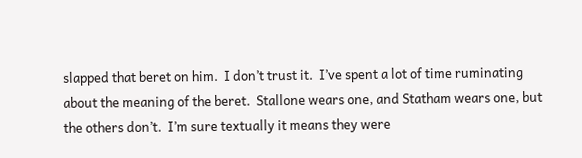slapped that beret on him.  I don’t trust it.  I’ve spent a lot of time ruminating about the meaning of the beret.  Stallone wears one, and Statham wears one, but the others don’t.  I’m sure textually it means they were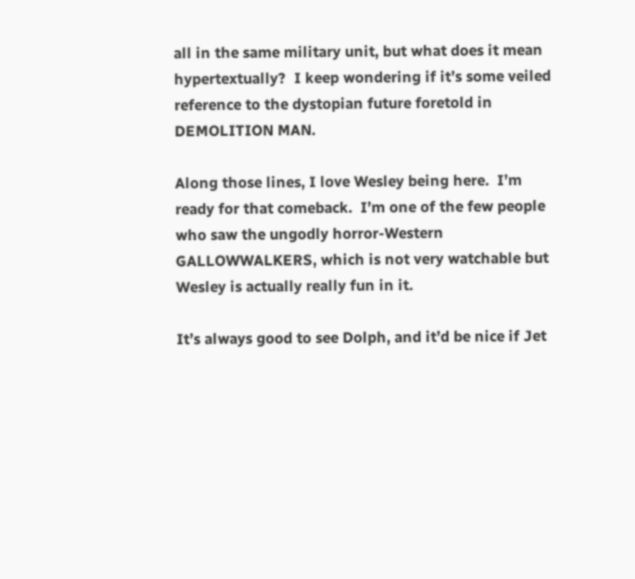all in the same military unit, but what does it mean hypertextually?  I keep wondering if it’s some veiled reference to the dystopian future foretold in DEMOLITION MAN.

Along those lines, I love Wesley being here.  I’m ready for that comeback.  I’m one of the few people who saw the ungodly horror-Western GALLOWWALKERS, which is not very watchable but Wesley is actually really fun in it.

It’s always good to see Dolph, and it’d be nice if Jet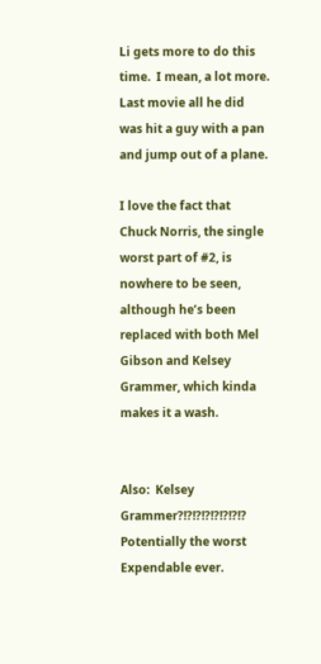Li gets more to do this time.  I mean, a lot more.  Last movie all he did was hit a guy with a pan and jump out of a plane.

I love the fact that Chuck Norris, the single worst part of #2, is nowhere to be seen, although he’s been replaced with both Mel Gibson and Kelsey Grammer, which kinda makes it a wash.


Also:  Kelsey Grammer?!?!?!?!?!?!?!?  Potentially the worst Expendable ever.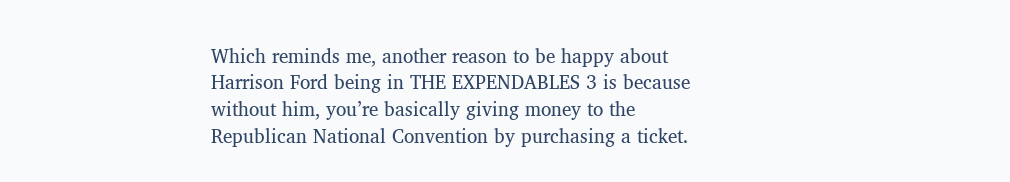Which reminds me, another reason to be happy about Harrison Ford being in THE EXPENDABLES 3 is because without him, you’re basically giving money to the Republican National Convention by purchasing a ticket.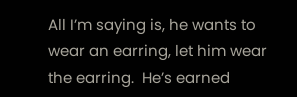All I’m saying is, he wants to wear an earring, let him wear the earring.  He’s earned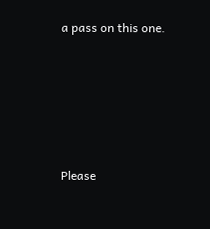a pass on this one.





Please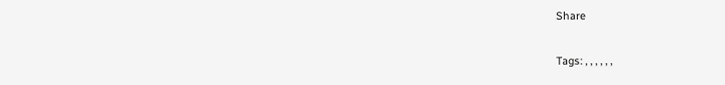Share

Tags: , , , , , ,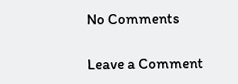No Comments

Leave a Comment